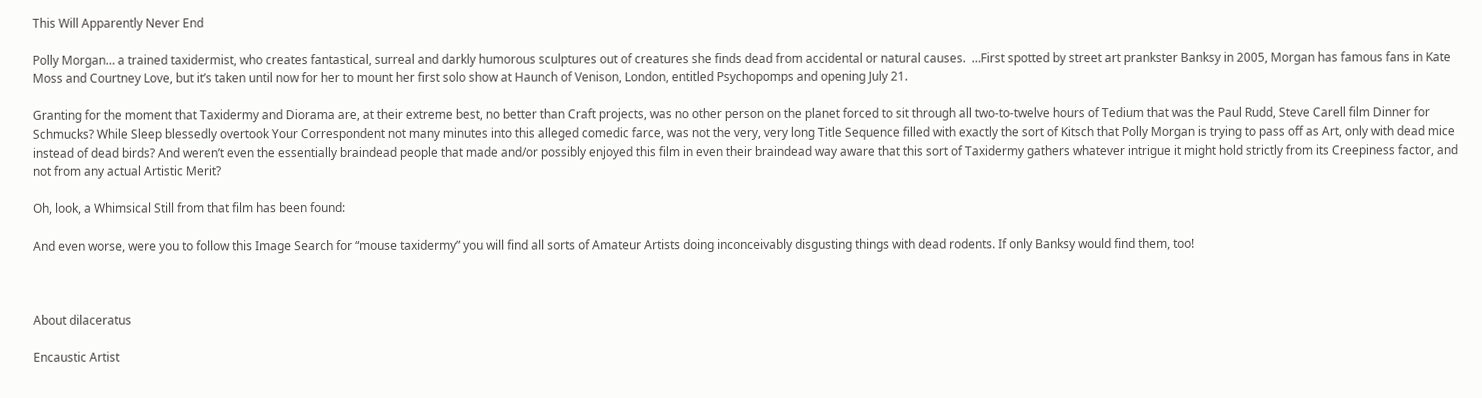This Will Apparently Never End

Polly Morgan… a trained taxidermist, who creates fantastical, surreal and darkly humorous sculptures out of creatures she finds dead from accidental or natural causes.  …First spotted by street art prankster Banksy in 2005, Morgan has famous fans in Kate Moss and Courtney Love, but it’s taken until now for her to mount her first solo show at Haunch of Venison, London, entitled Psychopomps and opening July 21.

Granting for the moment that Taxidermy and Diorama are, at their extreme best, no better than Craft projects, was no other person on the planet forced to sit through all two-to-twelve hours of Tedium that was the Paul Rudd, Steve Carell film Dinner for Schmucks? While Sleep blessedly overtook Your Correspondent not many minutes into this alleged comedic farce, was not the very, very long Title Sequence filled with exactly the sort of Kitsch that Polly Morgan is trying to pass off as Art, only with dead mice instead of dead birds? And weren’t even the essentially braindead people that made and/or possibly enjoyed this film in even their braindead way aware that this sort of Taxidermy gathers whatever intrigue it might hold strictly from its Creepiness factor, and not from any actual Artistic Merit?

Oh, look, a Whimsical Still from that film has been found:

And even worse, were you to follow this Image Search for “mouse taxidermy” you will find all sorts of Amateur Artists doing inconceivably disgusting things with dead rodents. If only Banksy would find them, too!



About dilaceratus

Encaustic Artist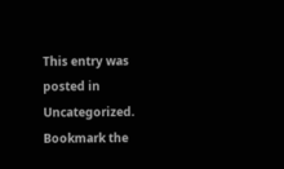This entry was posted in Uncategorized. Bookmark the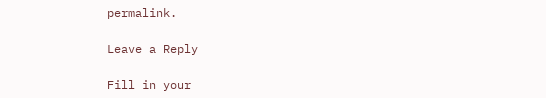permalink.

Leave a Reply

Fill in your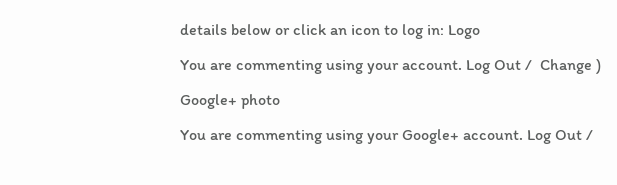details below or click an icon to log in: Logo

You are commenting using your account. Log Out /  Change )

Google+ photo

You are commenting using your Google+ account. Log Out /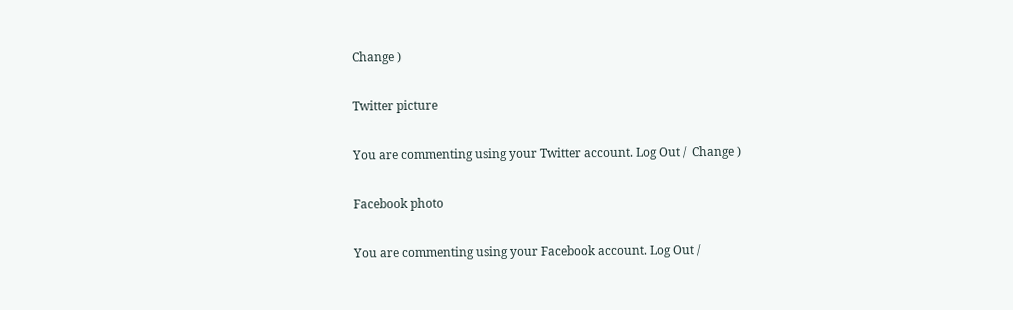Change )

Twitter picture

You are commenting using your Twitter account. Log Out /  Change )

Facebook photo

You are commenting using your Facebook account. Log Out /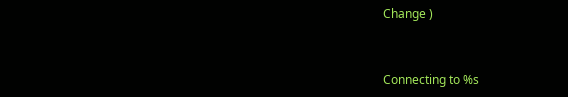Change )


Connecting to %s